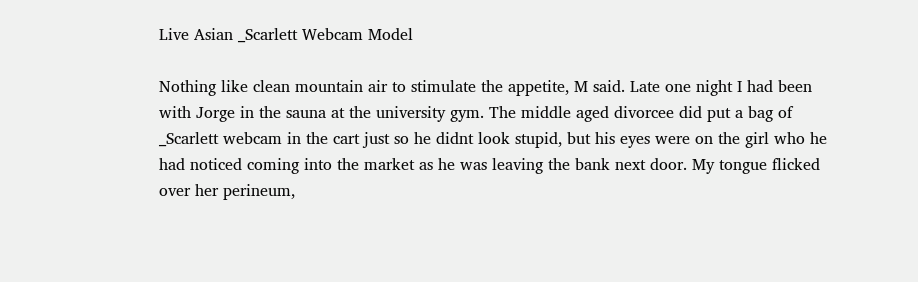Live Asian _Scarlett Webcam Model

Nothing like clean mountain air to stimulate the appetite, M said. Late one night I had been with Jorge in the sauna at the university gym. The middle aged divorcee did put a bag of _Scarlett webcam in the cart just so he didnt look stupid, but his eyes were on the girl who he had noticed coming into the market as he was leaving the bank next door. My tongue flicked over her perineum,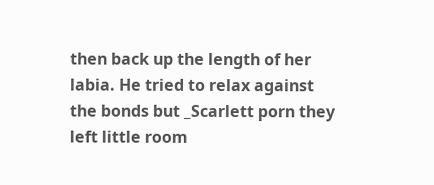then back up the length of her labia. He tried to relax against the bonds but _Scarlett porn they left little room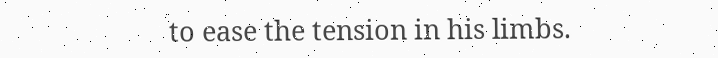to ease the tension in his limbs.